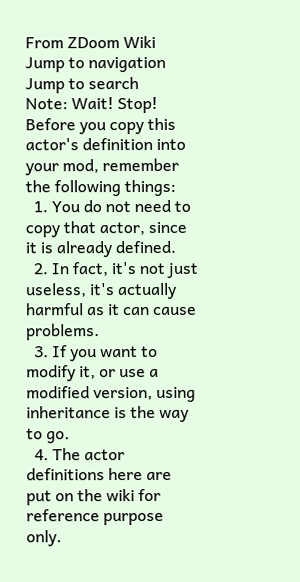From ZDoom Wiki
Jump to navigation Jump to search
Note: Wait! Stop! Before you copy this actor's definition into your mod, remember the following things:
  1. You do not need to copy that actor, since it is already defined.
  2. In fact, it's not just useless, it's actually harmful as it can cause problems.
  3. If you want to modify it, or use a modified version, using inheritance is the way to go.
  4. The actor definitions here are put on the wiki for reference purpose only.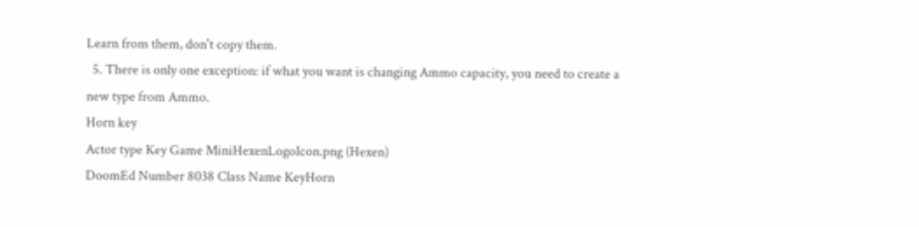Learn from them, don't copy them.
  5. There is only one exception: if what you want is changing Ammo capacity, you need to create a new type from Ammo.
Horn key
Actor type Key Game MiniHexenLogoIcon.png (Hexen)
DoomEd Number 8038 Class Name KeyHorn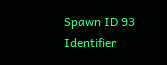Spawn ID 93 Identifier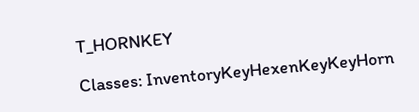T_HORNKEY

Classes: InventoryKeyHexenKeyKeyHorn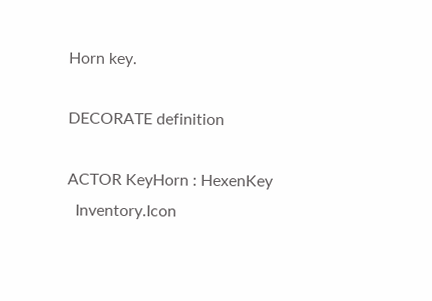Horn key.

DECORATE definition

ACTOR KeyHorn : HexenKey
  Inventory.Icon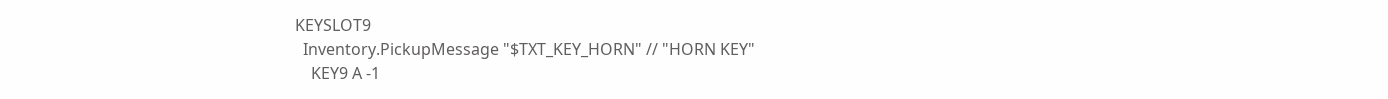KEYSLOT9
  Inventory.PickupMessage "$TXT_KEY_HORN" // "HORN KEY"
    KEY9 A -1